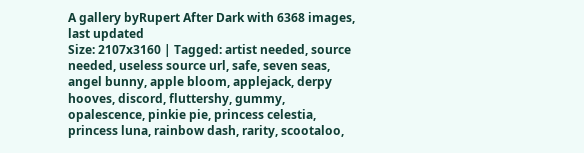A gallery byRupert After Dark with 6368 images, last updated
Size: 2107x3160 | Tagged: artist needed, source needed, useless source url, safe, seven seas, angel bunny, apple bloom, applejack, derpy hooves, discord, fluttershy, gummy, opalescence, pinkie pie, princess celestia, princess luna, rainbow dash, rarity, scootaloo,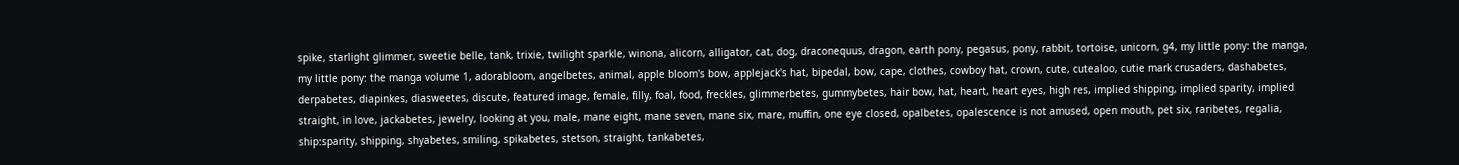spike, starlight glimmer, sweetie belle, tank, trixie, twilight sparkle, winona, alicorn, alligator, cat, dog, draconequus, dragon, earth pony, pegasus, pony, rabbit, tortoise, unicorn, g4, my little pony: the manga, my little pony: the manga volume 1, adorabloom, angelbetes, animal, apple bloom's bow, applejack's hat, bipedal, bow, cape, clothes, cowboy hat, crown, cute, cutealoo, cutie mark crusaders, dashabetes, derpabetes, diapinkes, diasweetes, discute, featured image, female, filly, foal, food, freckles, glimmerbetes, gummybetes, hair bow, hat, heart, heart eyes, high res, implied shipping, implied sparity, implied straight, in love, jackabetes, jewelry, looking at you, male, mane eight, mane seven, mane six, mare, muffin, one eye closed, opalbetes, opalescence is not amused, open mouth, pet six, raribetes, regalia, ship:sparity, shipping, shyabetes, smiling, spikabetes, stetson, straight, tankabetes,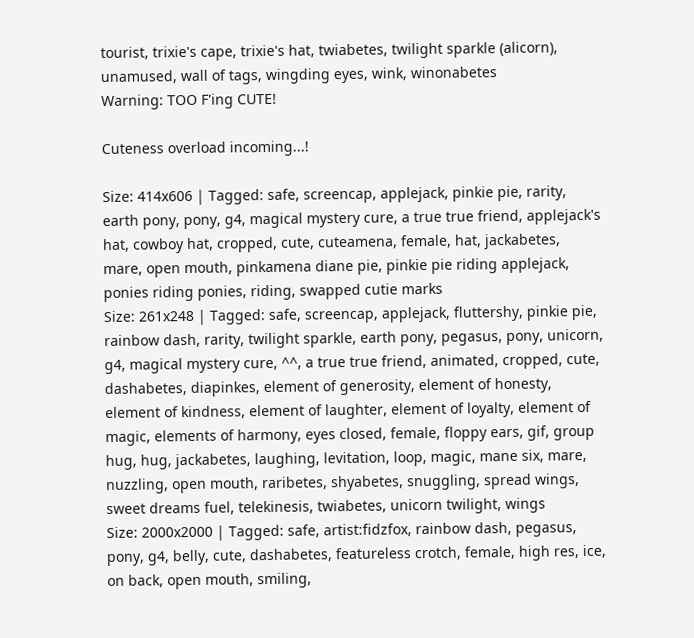tourist, trixie's cape, trixie's hat, twiabetes, twilight sparkle (alicorn), unamused, wall of tags, wingding eyes, wink, winonabetes
Warning: TOO F'ing CUTE!

Cuteness overload incoming...!

Size: 414x606 | Tagged: safe, screencap, applejack, pinkie pie, rarity, earth pony, pony, g4, magical mystery cure, a true true friend, applejack's hat, cowboy hat, cropped, cute, cuteamena, female, hat, jackabetes, mare, open mouth, pinkamena diane pie, pinkie pie riding applejack, ponies riding ponies, riding, swapped cutie marks
Size: 261x248 | Tagged: safe, screencap, applejack, fluttershy, pinkie pie, rainbow dash, rarity, twilight sparkle, earth pony, pegasus, pony, unicorn, g4, magical mystery cure, ^^, a true true friend, animated, cropped, cute, dashabetes, diapinkes, element of generosity, element of honesty, element of kindness, element of laughter, element of loyalty, element of magic, elements of harmony, eyes closed, female, floppy ears, gif, group hug, hug, jackabetes, laughing, levitation, loop, magic, mane six, mare, nuzzling, open mouth, raribetes, shyabetes, snuggling, spread wings, sweet dreams fuel, telekinesis, twiabetes, unicorn twilight, wings
Size: 2000x2000 | Tagged: safe, artist:fidzfox, rainbow dash, pegasus, pony, g4, belly, cute, dashabetes, featureless crotch, female, high res, ice, on back, open mouth, smiling,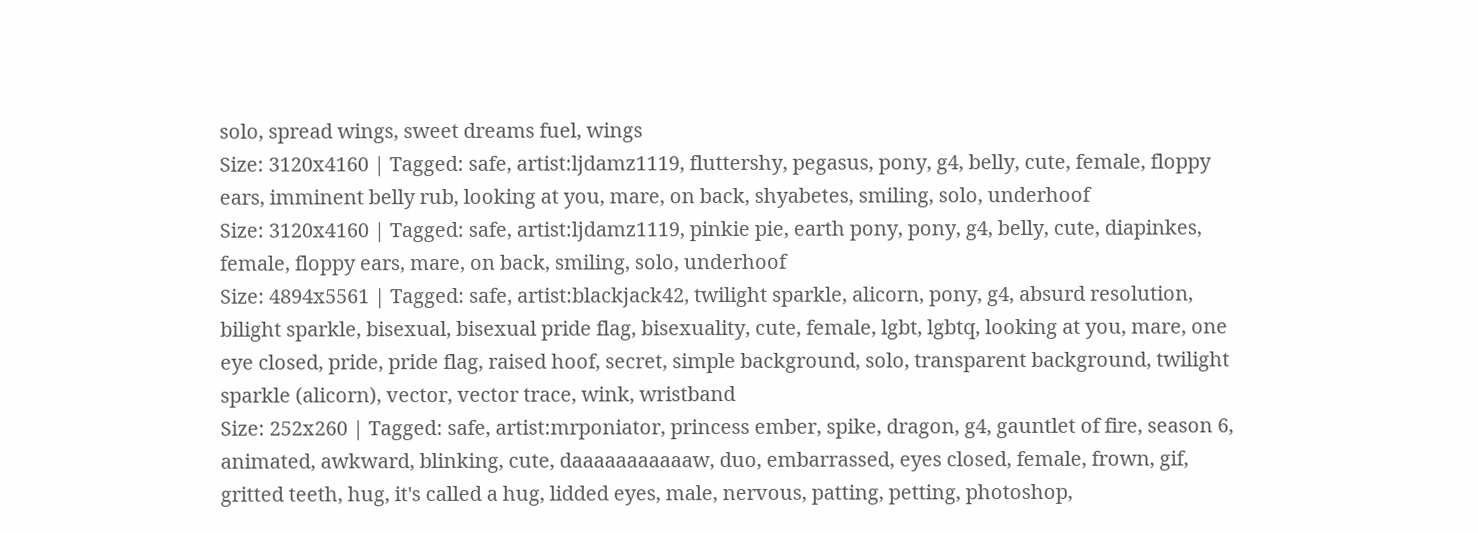solo, spread wings, sweet dreams fuel, wings
Size: 3120x4160 | Tagged: safe, artist:ljdamz1119, fluttershy, pegasus, pony, g4, belly, cute, female, floppy ears, imminent belly rub, looking at you, mare, on back, shyabetes, smiling, solo, underhoof
Size: 3120x4160 | Tagged: safe, artist:ljdamz1119, pinkie pie, earth pony, pony, g4, belly, cute, diapinkes, female, floppy ears, mare, on back, smiling, solo, underhoof
Size: 4894x5561 | Tagged: safe, artist:blackjack42, twilight sparkle, alicorn, pony, g4, absurd resolution, bilight sparkle, bisexual, bisexual pride flag, bisexuality, cute, female, lgbt, lgbtq, looking at you, mare, one eye closed, pride, pride flag, raised hoof, secret, simple background, solo, transparent background, twilight sparkle (alicorn), vector, vector trace, wink, wristband
Size: 252x260 | Tagged: safe, artist:mrponiator, princess ember, spike, dragon, g4, gauntlet of fire, season 6, animated, awkward, blinking, cute, daaaaaaaaaaaw, duo, embarrassed, eyes closed, female, frown, gif, gritted teeth, hug, it's called a hug, lidded eyes, male, nervous, patting, petting, photoshop,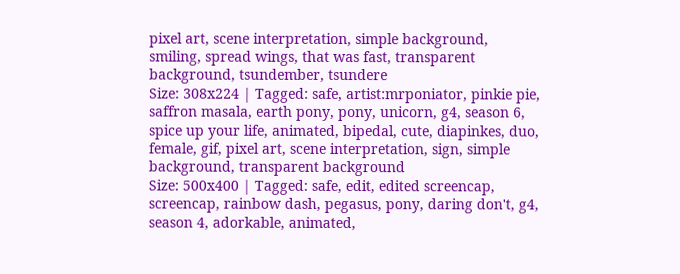pixel art, scene interpretation, simple background, smiling, spread wings, that was fast, transparent background, tsundember, tsundere
Size: 308x224 | Tagged: safe, artist:mrponiator, pinkie pie, saffron masala, earth pony, pony, unicorn, g4, season 6, spice up your life, animated, bipedal, cute, diapinkes, duo, female, gif, pixel art, scene interpretation, sign, simple background, transparent background
Size: 500x400 | Tagged: safe, edit, edited screencap, screencap, rainbow dash, pegasus, pony, daring don't, g4, season 4, adorkable, animated,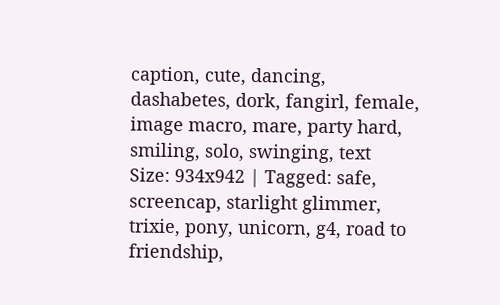caption, cute, dancing, dashabetes, dork, fangirl, female, image macro, mare, party hard, smiling, solo, swinging, text
Size: 934x942 | Tagged: safe, screencap, starlight glimmer, trixie, pony, unicorn, g4, road to friendship,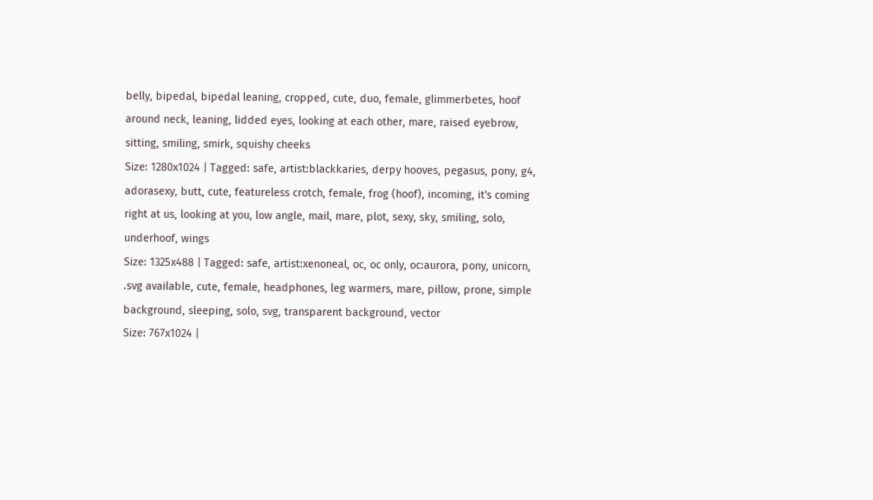belly, bipedal, bipedal leaning, cropped, cute, duo, female, glimmerbetes, hoof around neck, leaning, lidded eyes, looking at each other, mare, raised eyebrow, sitting, smiling, smirk, squishy cheeks
Size: 1280x1024 | Tagged: safe, artist:blackkaries, derpy hooves, pegasus, pony, g4, adorasexy, butt, cute, featureless crotch, female, frog (hoof), incoming, it's coming right at us, looking at you, low angle, mail, mare, plot, sexy, sky, smiling, solo, underhoof, wings
Size: 1325x488 | Tagged: safe, artist:xenoneal, oc, oc only, oc:aurora, pony, unicorn, .svg available, cute, female, headphones, leg warmers, mare, pillow, prone, simple background, sleeping, solo, svg, transparent background, vector
Size: 767x1024 |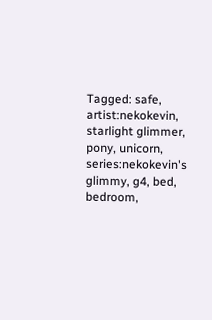Tagged: safe, artist:nekokevin, starlight glimmer, pony, unicorn, series:nekokevin's glimmy, g4, bed, bedroom,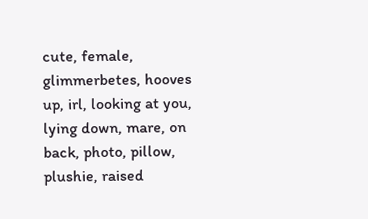cute, female, glimmerbetes, hooves up, irl, looking at you, lying down, mare, on back, photo, pillow, plushie, raised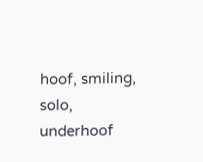hoof, smiling, solo, underhoof